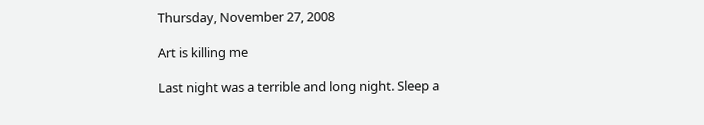Thursday, November 27, 2008

Art is killing me

Last night was a terrible and long night. Sleep a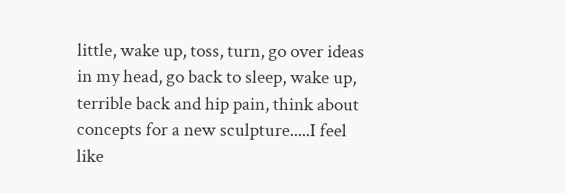little, wake up, toss, turn, go over ideas in my head, go back to sleep, wake up, terrible back and hip pain, think about concepts for a new sculpture.....I feel like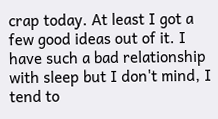crap today. At least I got a few good ideas out of it. I have such a bad relationship with sleep but I don't mind, I tend to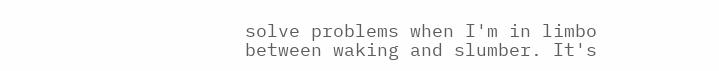solve problems when I'm in limbo between waking and slumber. It's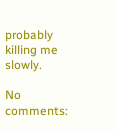probably killing me slowly.

No comments: